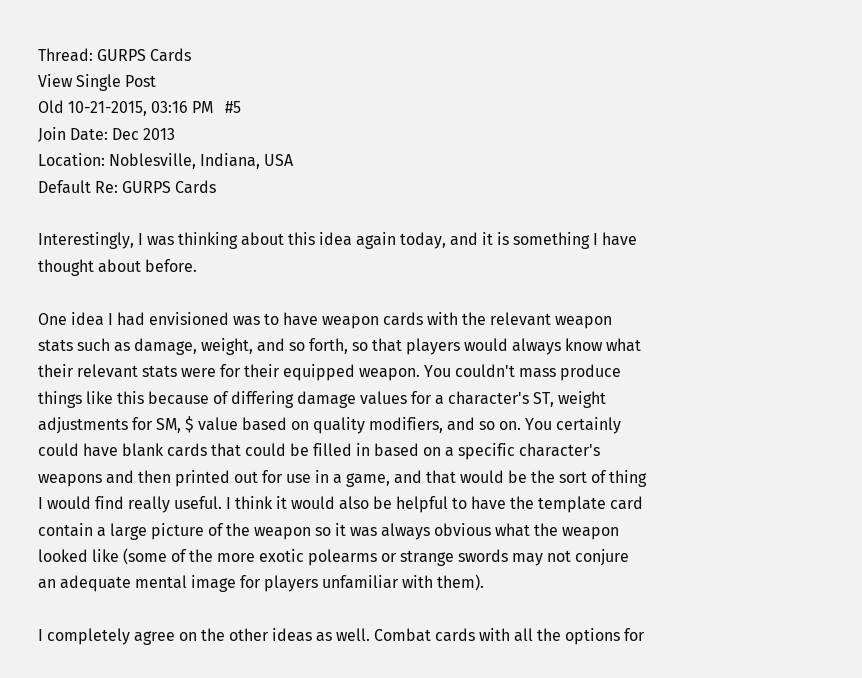Thread: GURPS Cards
View Single Post
Old 10-21-2015, 03:16 PM   #5
Join Date: Dec 2013
Location: Noblesville, Indiana, USA
Default Re: GURPS Cards

Interestingly, I was thinking about this idea again today, and it is something I have thought about before.

One idea I had envisioned was to have weapon cards with the relevant weapon stats such as damage, weight, and so forth, so that players would always know what their relevant stats were for their equipped weapon. You couldn't mass produce things like this because of differing damage values for a character's ST, weight adjustments for SM, $ value based on quality modifiers, and so on. You certainly could have blank cards that could be filled in based on a specific character's weapons and then printed out for use in a game, and that would be the sort of thing I would find really useful. I think it would also be helpful to have the template card contain a large picture of the weapon so it was always obvious what the weapon looked like (some of the more exotic polearms or strange swords may not conjure an adequate mental image for players unfamiliar with them).

I completely agree on the other ideas as well. Combat cards with all the options for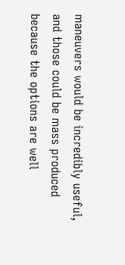maneuvers would be incredibly useful, and those could be mass produced because the options are well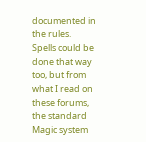documented in the rules. Spells could be done that way too, but from what I read on these forums, the standard Magic system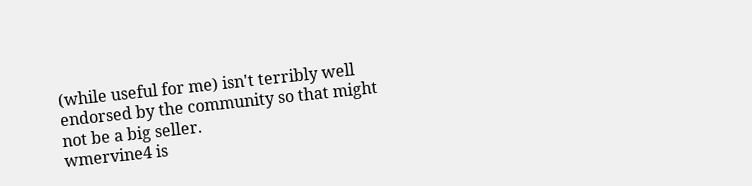(while useful for me) isn't terribly well endorsed by the community so that might not be a big seller.
wmervine4 is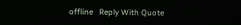offline   Reply With Quote